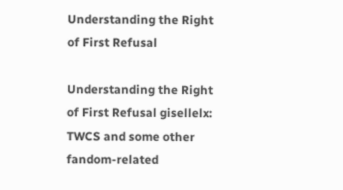Understanding the Right of First Refusal

Understanding the Right of First Refusal gisellelx: TWCS and some other fandom-related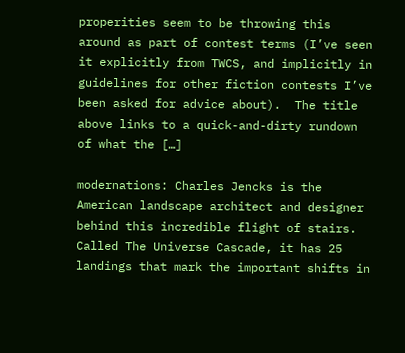properities seem to be throwing this around as part of contest terms (I’ve seen it explicitly from TWCS, and implicitly in guidelines for other fiction contests I’ve been asked for advice about).  The title above links to a quick-and-dirty rundown of what the […]

modernations: Charles Jencks is the American landscape architect and designer behind this incredible flight of stairs. Called The Universe Cascade, it has 25 landings that mark the important shifts in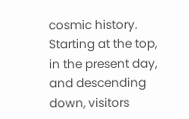cosmic history. Starting at the top, in the present day, and descending down, visitors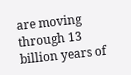are moving through 13 billion years of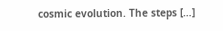cosmic evolution. The steps […]